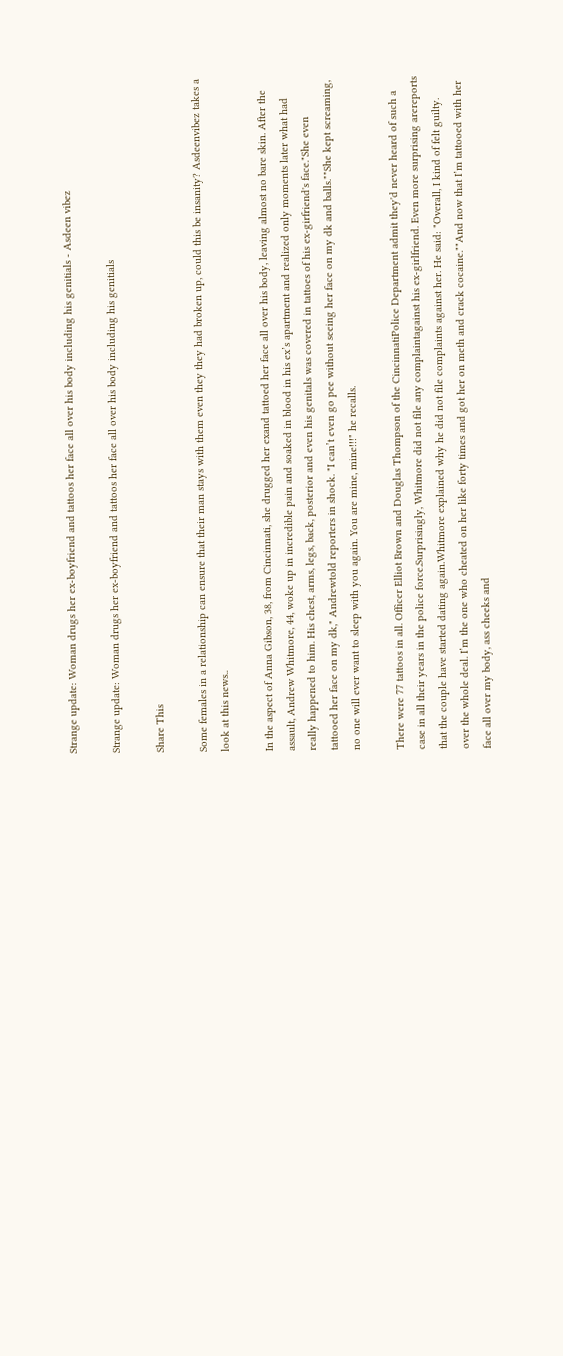Strange update: Woman drugs her ex-boyfriend and tattoos her face all over his body including his genitials - Asdeen vibez

Strange update: Woman drugs her ex-boyfriend and tattoos her face all over his body including his genitials

Share This

Some females in a relationship can ensure that their man stays with them even they they had broken up, could this be insanity? Asdeenvibez takes a look at this news..

In the aspect of Anna Gibson, 38, from Cincinnati, she drugged her exand tattoed her face all over his body, leaving almost no bare skin. After the assault, Andrew Whitmore, 44, woke up in incredible pain and soaked in blood in his ex’s apartment and realized only moments later what had really happened to him. His chest, arms, legs, back, posterior and even his genitals was covered in tattoes of his ex-girfriend's face."She even tattooed her face on my dk," Andrewtold reporters in shock. "I can’t even go pee without seeing her face on my dk and balls.""She kept screaming, no one will ever want to sleep with you again. You are mine, mine!!!" he recalls.

There were 77 tattoos in all. Officer Elliot Brown and Douglas Thompson of the CincinnatiPolice Department admit they'd never heard of such a case in all their years in the police force.Surprisingly, Whitmore did not file any complaintagainst his ex-girlfriend. Even more surprising arereports that the couple have started dating again.Whitmore explained why he did not file complaints against her. He said: "Overall, I kind of felt guilty. over the whole deal. I’m the one who cheated on her like forty times and got her on meth and crack cocaine.""And now that I’m tattooed with her face all over my body, ass cheeks and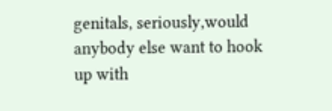genitals, seriously,would anybody else want to hook up with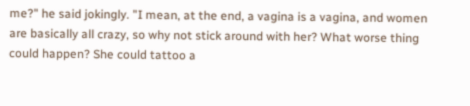me?" he said jokingly. "I mean, at the end, a vagina is a vagina, and women are basically all crazy, so why not stick around with her? What worse thing could happen? She could tattoo a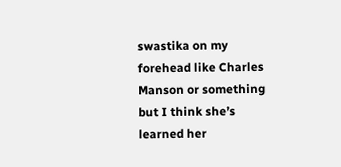swastika on my forehead like Charles Manson or something but I think she’s learned her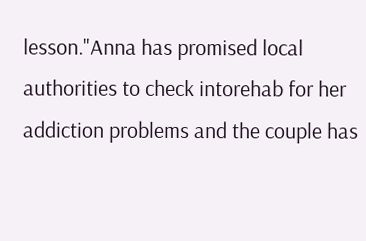lesson."Anna has promised local authorities to check intorehab for her addiction problems and the couple has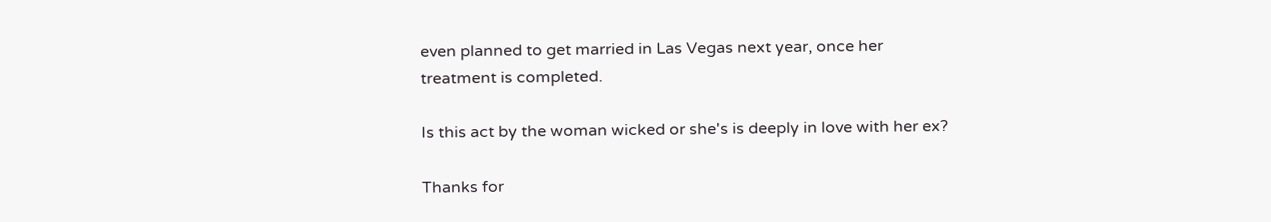even planned to get married in Las Vegas next year, once her treatment is completed.

Is this act by the woman wicked or she's is deeply in love with her ex?

Thanks for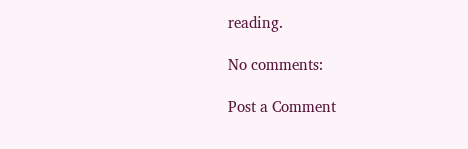reading.

No comments:

Post a Comment